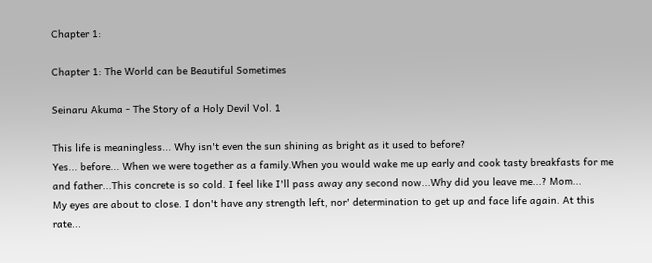Chapter 1:

Chapter 1: The World can be Beautiful Sometimes

Seinaru Akuma - The Story of a Holy Devil Vol. 1

This life is meaningless... Why isn't even the sun shining as bright as it used to before?
Yes... before... When we were together as a family.When you would wake me up early and cook tasty breakfasts for me and father...This concrete is so cold. I feel like I'll pass away any second now...Why did you leave me...? Mom...
My eyes are about to close. I don't have any strength left, nor' determination to get up and face life again. At this rate...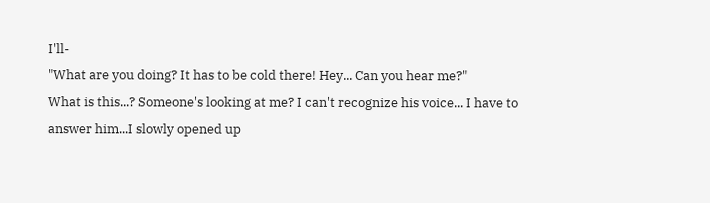I'll-
"What are you doing? It has to be cold there! Hey... Can you hear me?"
What is this...? Someone's looking at me? I can't recognize his voice... I have to answer him...I slowly opened up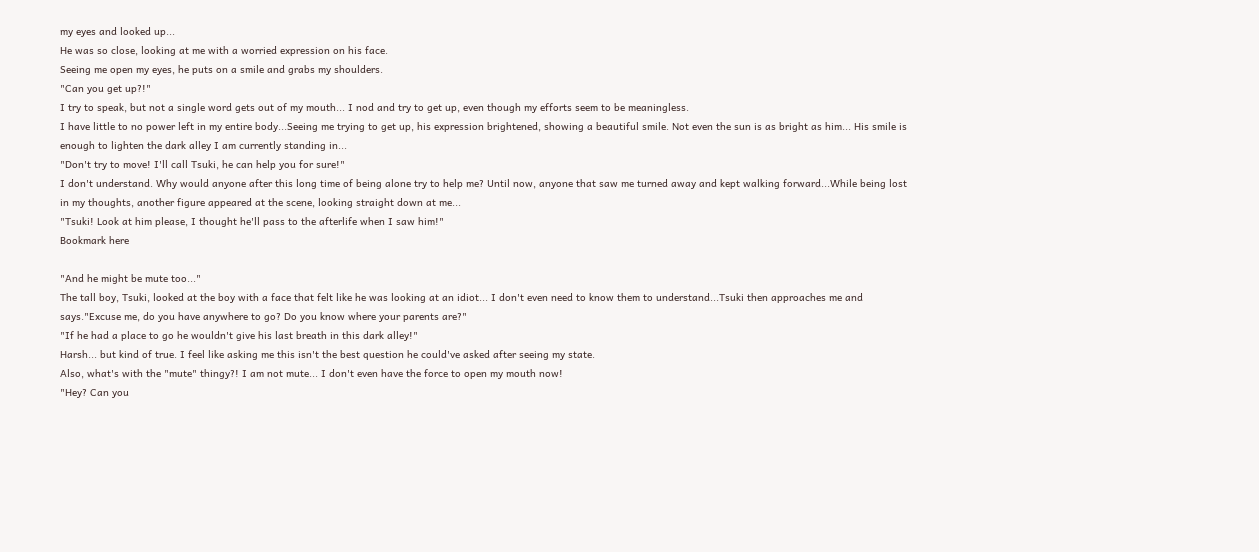my eyes and looked up...
He was so close, looking at me with a worried expression on his face.
Seeing me open my eyes, he puts on a smile and grabs my shoulders.
"Can you get up?!"
I try to speak, but not a single word gets out of my mouth... I nod and try to get up, even though my efforts seem to be meaningless.
I have little to no power left in my entire body...Seeing me trying to get up, his expression brightened, showing a beautiful smile. Not even the sun is as bright as him... His smile is enough to lighten the dark alley I am currently standing in...
"Don't try to move! I'll call Tsuki, he can help you for sure!"
I don't understand. Why would anyone after this long time of being alone try to help me? Until now, anyone that saw me turned away and kept walking forward...While being lost in my thoughts, another figure appeared at the scene, looking straight down at me...
"Tsuki! Look at him please, I thought he'll pass to the afterlife when I saw him!"
Bookmark here

"And he might be mute too..."
The tall boy, Tsuki, looked at the boy with a face that felt like he was looking at an idiot... I don't even need to know them to understand...Tsuki then approaches me and says."Excuse me, do you have anywhere to go? Do you know where your parents are?"
"If he had a place to go he wouldn't give his last breath in this dark alley!"
Harsh... but kind of true. I feel like asking me this isn't the best question he could've asked after seeing my state.
Also, what's with the "mute" thingy?! I am not mute... I don't even have the force to open my mouth now!
"Hey? Can you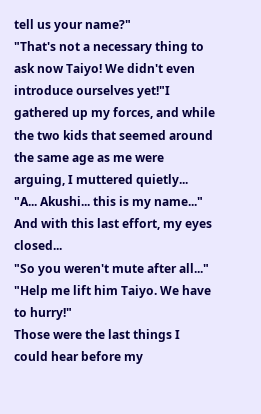tell us your name?"
"That's not a necessary thing to ask now Taiyo! We didn't even introduce ourselves yet!"I gathered up my forces, and while the two kids that seemed around the same age as me were arguing, I muttered quietly...
"A... Akushi... this is my name..."
And with this last effort, my eyes closed...
"So you weren't mute after all..."
"Help me lift him Taiyo. We have to hurry!"
Those were the last things I could hear before my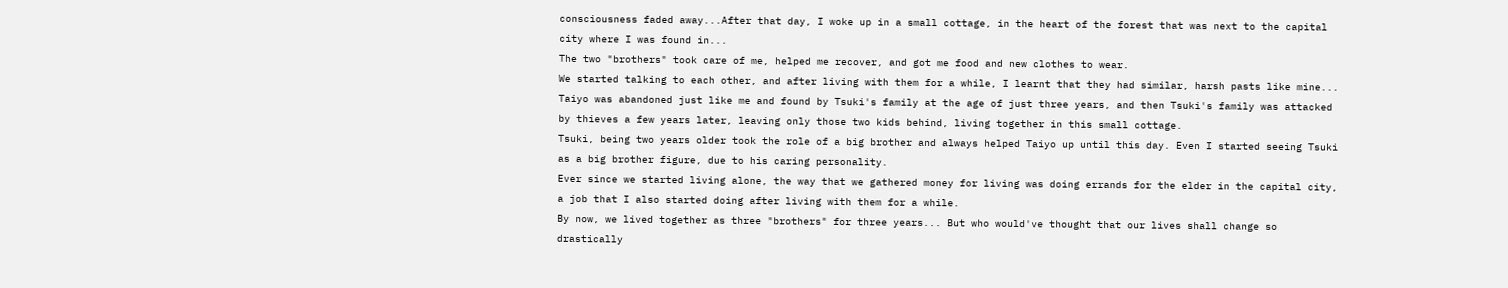consciousness faded away...After that day, I woke up in a small cottage, in the heart of the forest that was next to the capital city where I was found in...
The two "brothers" took care of me, helped me recover, and got me food and new clothes to wear.
We started talking to each other, and after living with them for a while, I learnt that they had similar, harsh pasts like mine... Taiyo was abandoned just like me and found by Tsuki's family at the age of just three years, and then Tsuki's family was attacked by thieves a few years later, leaving only those two kids behind, living together in this small cottage.
Tsuki, being two years older took the role of a big brother and always helped Taiyo up until this day. Even I started seeing Tsuki as a big brother figure, due to his caring personality.
Ever since we started living alone, the way that we gathered money for living was doing errands for the elder in the capital city, a job that I also started doing after living with them for a while.
By now, we lived together as three "brothers" for three years... But who would've thought that our lives shall change so drastically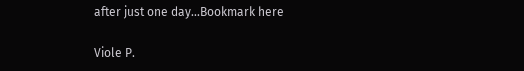after just one day...Bookmark here

Viole P.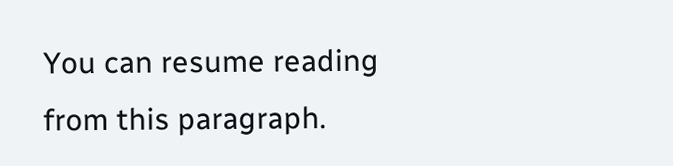You can resume reading from this paragraph.